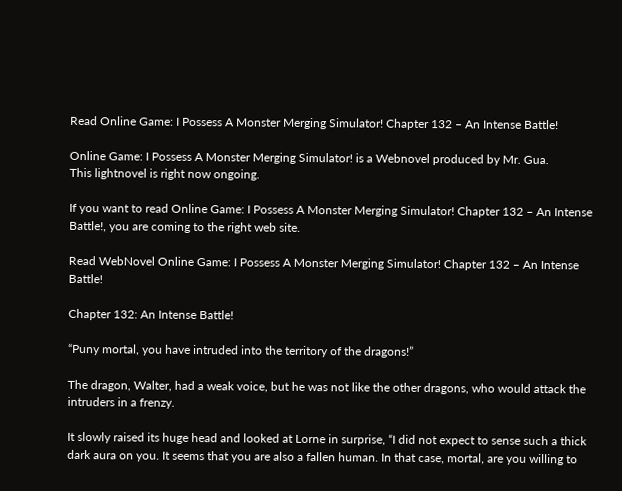Read Online Game: I Possess A Monster Merging Simulator! Chapter 132 – An Intense Battle!

Online Game: I Possess A Monster Merging Simulator! is a Webnovel produced by Mr. Gua.
This lightnovel is right now ongoing.

If you want to read Online Game: I Possess A Monster Merging Simulator! Chapter 132 – An Intense Battle!, you are coming to the right web site.

Read WebNovel Online Game: I Possess A Monster Merging Simulator! Chapter 132 – An Intense Battle!

Chapter 132: An Intense Battle!

“Puny mortal, you have intruded into the territory of the dragons!”

The dragon, Walter, had a weak voice, but he was not like the other dragons, who would attack the intruders in a frenzy.

It slowly raised its huge head and looked at Lorne in surprise, “I did not expect to sense such a thick dark aura on you. It seems that you are also a fallen human. In that case, mortal, are you willing to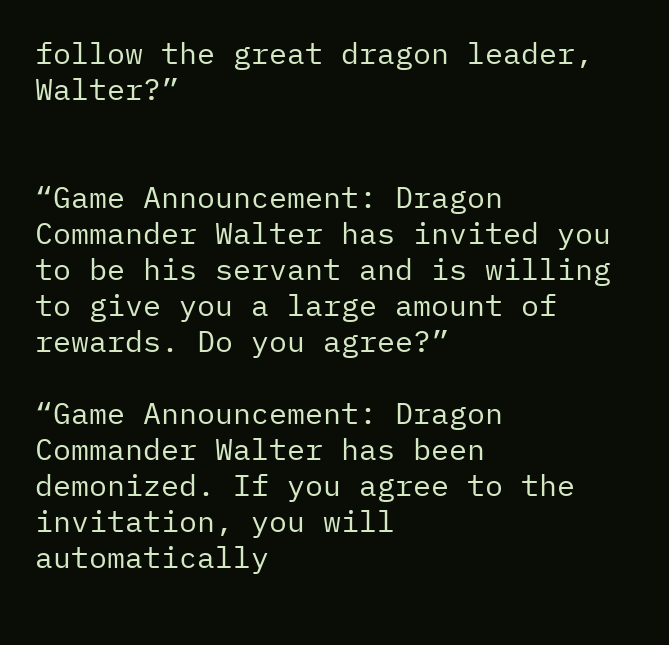follow the great dragon leader, Walter?”


“Game Announcement: Dragon Commander Walter has invited you to be his servant and is willing to give you a large amount of rewards. Do you agree?”

“Game Announcement: Dragon Commander Walter has been demonized. If you agree to the invitation, you will automatically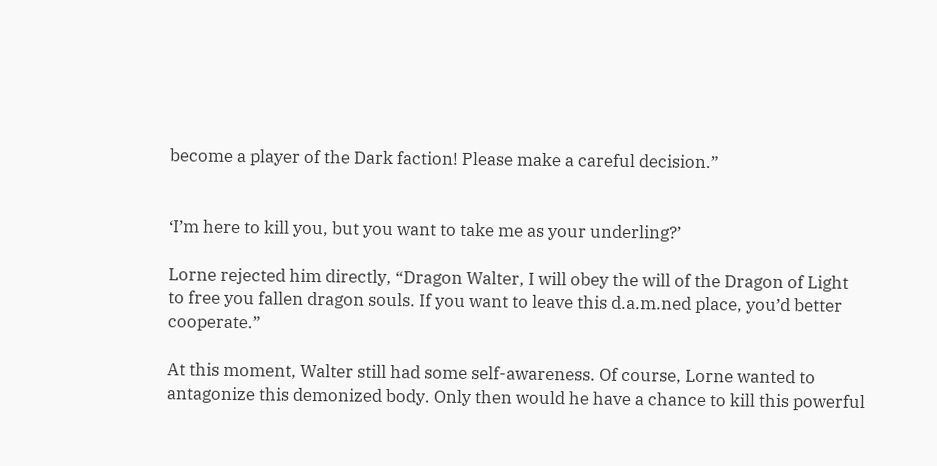become a player of the Dark faction! Please make a careful decision.”


‘I’m here to kill you, but you want to take me as your underling?’

Lorne rejected him directly, “Dragon Walter, I will obey the will of the Dragon of Light to free you fallen dragon souls. If you want to leave this d.a.m.ned place, you’d better cooperate.”

At this moment, Walter still had some self-awareness. Of course, Lorne wanted to antagonize this demonized body. Only then would he have a chance to kill this powerful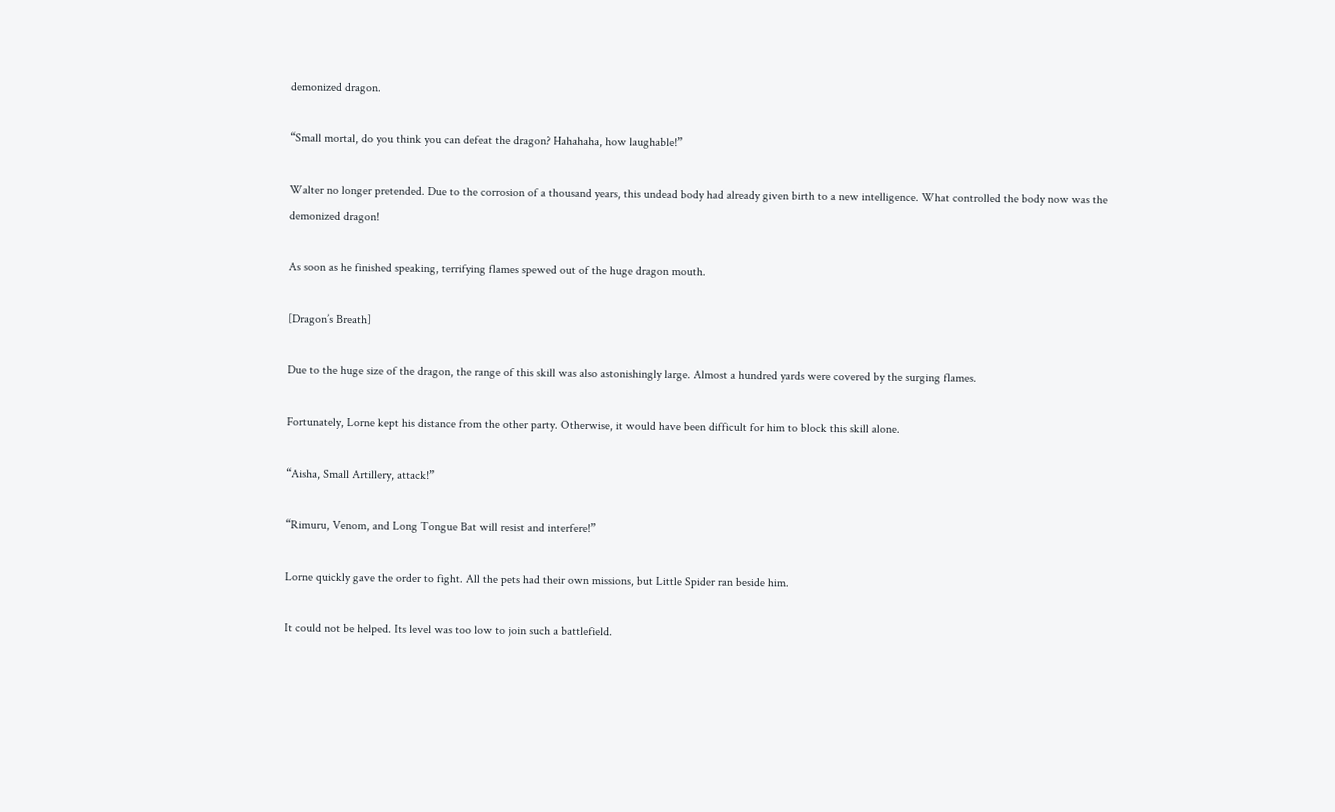demonized dragon.

“Small mortal, do you think you can defeat the dragon? Hahahaha, how laughable!”

Walter no longer pretended. Due to the corrosion of a thousand years, this undead body had already given birth to a new intelligence. What controlled the body now was the demonized dragon!

As soon as he finished speaking, terrifying flames spewed out of the huge dragon mouth.

[Dragon’s Breath]

Due to the huge size of the dragon, the range of this skill was also astonishingly large. Almost a hundred yards were covered by the surging flames.

Fortunately, Lorne kept his distance from the other party. Otherwise, it would have been difficult for him to block this skill alone.

“Aisha, Small Artillery, attack!”

“Rimuru, Venom, and Long Tongue Bat will resist and interfere!”

Lorne quickly gave the order to fight. All the pets had their own missions, but Little Spider ran beside him.

It could not be helped. Its level was too low to join such a battlefield.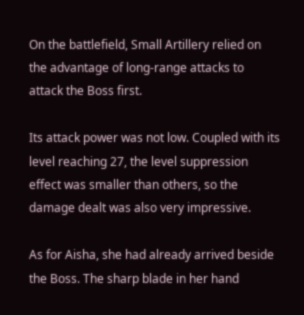On the battlefield, Small Artillery relied on the advantage of long-range attacks to attack the Boss first.

Its attack power was not low. Coupled with its level reaching 27, the level suppression effect was smaller than others, so the damage dealt was also very impressive.

As for Aisha, she had already arrived beside the Boss. The sharp blade in her hand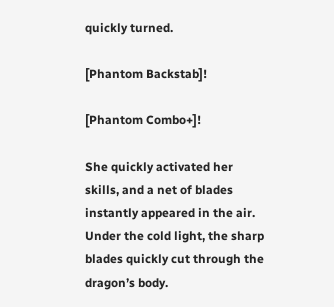quickly turned.

[Phantom Backstab]!

[Phantom Combo+]!

She quickly activated her skills, and a net of blades instantly appeared in the air. Under the cold light, the sharp blades quickly cut through the dragon’s body.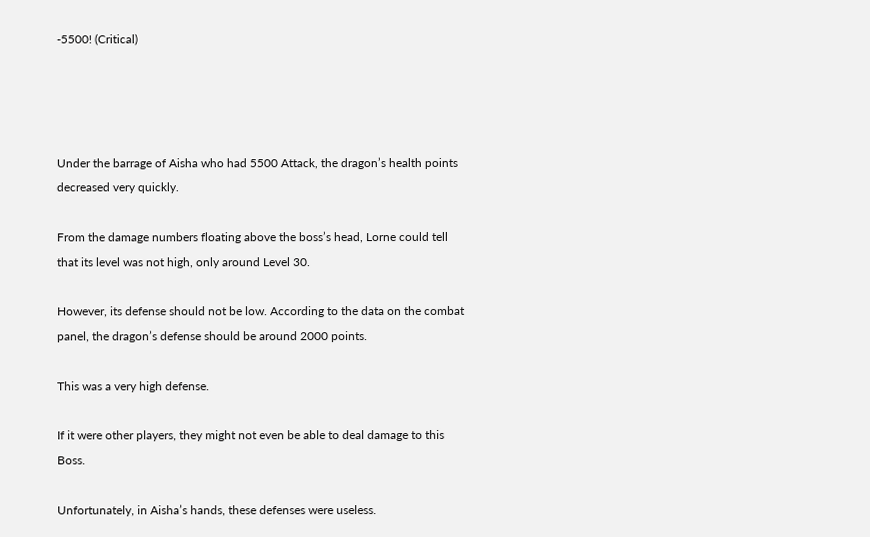-5500! (Critical)




Under the barrage of Aisha who had 5500 Attack, the dragon’s health points decreased very quickly.

From the damage numbers floating above the boss’s head, Lorne could tell that its level was not high, only around Level 30.

However, its defense should not be low. According to the data on the combat panel, the dragon’s defense should be around 2000 points.

This was a very high defense.

If it were other players, they might not even be able to deal damage to this Boss.

Unfortunately, in Aisha’s hands, these defenses were useless.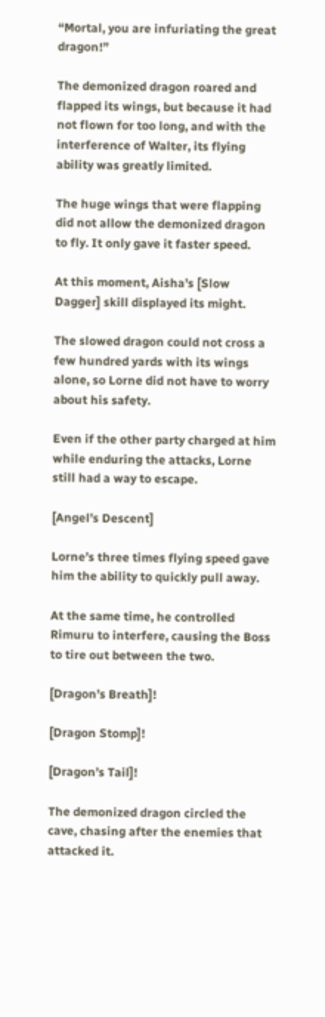“Mortal, you are infuriating the great dragon!”

The demonized dragon roared and flapped its wings, but because it had not flown for too long, and with the interference of Walter, its flying ability was greatly limited.

The huge wings that were flapping did not allow the demonized dragon to fly. It only gave it faster speed.

At this moment, Aisha’s [Slow Dagger] skill displayed its might.

The slowed dragon could not cross a few hundred yards with its wings alone, so Lorne did not have to worry about his safety.

Even if the other party charged at him while enduring the attacks, Lorne still had a way to escape.

[Angel’s Descent]

Lorne’s three times flying speed gave him the ability to quickly pull away.

At the same time, he controlled Rimuru to interfere, causing the Boss to tire out between the two.

[Dragon’s Breath]!

[Dragon Stomp]!

[Dragon’s Tail]!

The demonized dragon circled the cave, chasing after the enemies that attacked it.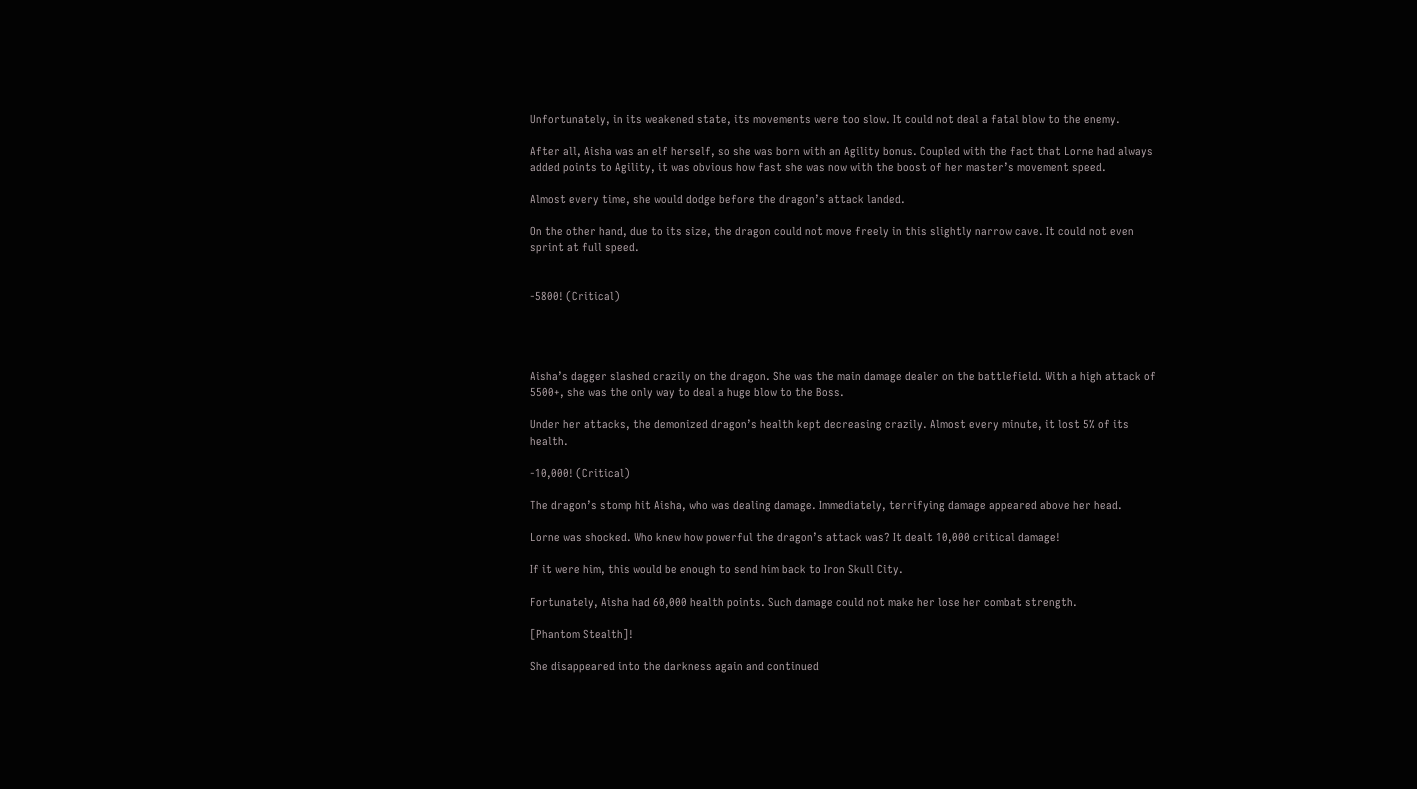Unfortunately, in its weakened state, its movements were too slow. It could not deal a fatal blow to the enemy.

After all, Aisha was an elf herself, so she was born with an Agility bonus. Coupled with the fact that Lorne had always added points to Agility, it was obvious how fast she was now with the boost of her master’s movement speed.

Almost every time, she would dodge before the dragon’s attack landed.

On the other hand, due to its size, the dragon could not move freely in this slightly narrow cave. It could not even sprint at full speed.


-5800! (Critical)




Aisha’s dagger slashed crazily on the dragon. She was the main damage dealer on the battlefield. With a high attack of 5500+, she was the only way to deal a huge blow to the Boss.

Under her attacks, the demonized dragon’s health kept decreasing crazily. Almost every minute, it lost 5% of its health.

-10,000! (Critical)

The dragon’s stomp hit Aisha, who was dealing damage. Immediately, terrifying damage appeared above her head.

Lorne was shocked. Who knew how powerful the dragon’s attack was? It dealt 10,000 critical damage!

If it were him, this would be enough to send him back to Iron Skull City.

Fortunately, Aisha had 60,000 health points. Such damage could not make her lose her combat strength.

[Phantom Stealth]!

She disappeared into the darkness again and continued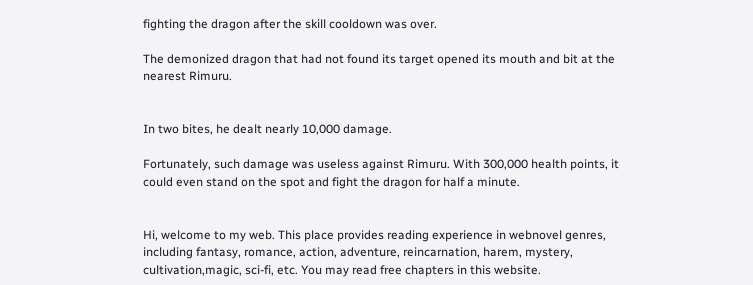fighting the dragon after the skill cooldown was over.

The demonized dragon that had not found its target opened its mouth and bit at the nearest Rimuru.


In two bites, he dealt nearly 10,000 damage.

Fortunately, such damage was useless against Rimuru. With 300,000 health points, it could even stand on the spot and fight the dragon for half a minute.


Hi, welcome to my web. This place provides reading experience in webnovel genres, including fantasy, romance, action, adventure, reincarnation, harem, mystery, cultivation,magic, sci-fi, etc. You may read free chapters in this website.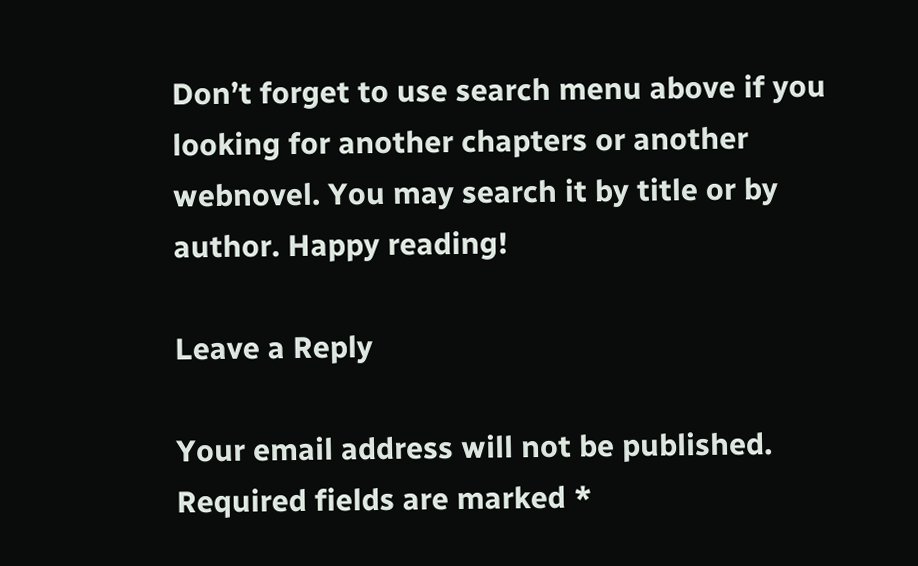Don’t forget to use search menu above if you looking for another chapters or another webnovel. You may search it by title or by author. Happy reading!

Leave a Reply

Your email address will not be published. Required fields are marked *